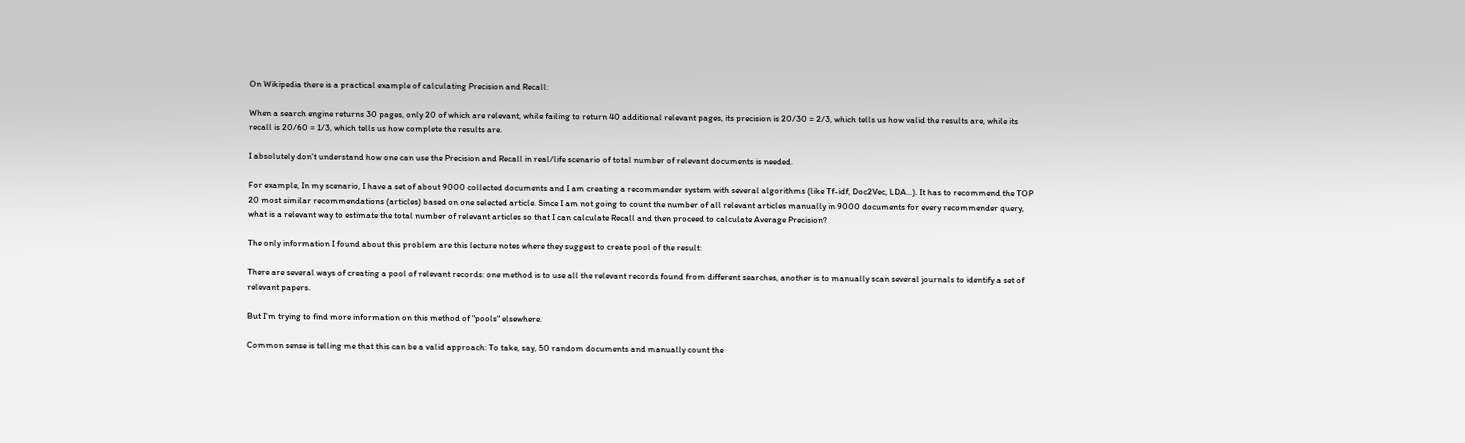On Wikipedia there is a practical example of calculating Precision and Recall:

When a search engine returns 30 pages, only 20 of which are relevant, while failing to return 40 additional relevant pages, its precision is 20/30 = 2/3, which tells us how valid the results are, while its recall is 20/60 = 1/3, which tells us how complete the results are.

I absolutely don't understand how one can use the Precision and Recall in real/life scenario of total number of relevant documents is needed.

For example, In my scenario, I have a set of about 9000 collected documents and I am creating a recommender system with several algorithms (like Tf-idf, Doc2Vec, LDA...). It has to recommend the TOP 20 most similar recommendations (articles) based on one selected article. Since I am not going to count the number of all relevant articles manually in 9000 documents for every recommender query, what is a relevant way to estimate the total number of relevant articles so that I can calculate Recall and then proceed to calculate Average Precision?

The only information I found about this problem are this lecture notes where they suggest to create pool of the result:

There are several ways of creating a pool of relevant records: one method is to use all the relevant records found from different searches, another is to manually scan several journals to identify a set of relevant papers.

But I'm trying to find more information on this method of "pools" elsewhere.

Common sense is telling me that this can be a valid approach: To take, say, 50 random documents and manually count the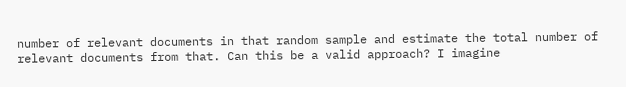number of relevant documents in that random sample and estimate the total number of relevant documents from that. Can this be a valid approach? I imagine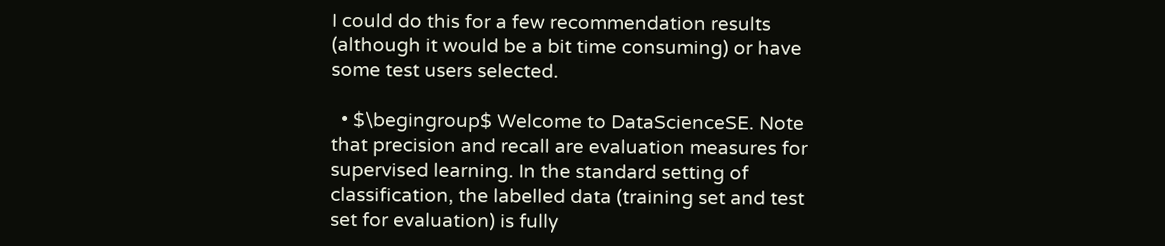I could do this for a few recommendation results (although it would be a bit time consuming) or have some test users selected.

  • $\begingroup$ Welcome to DataScienceSE. Note that precision and recall are evaluation measures for supervised learning. In the standard setting of classification, the labelled data (training set and test set for evaluation) is fully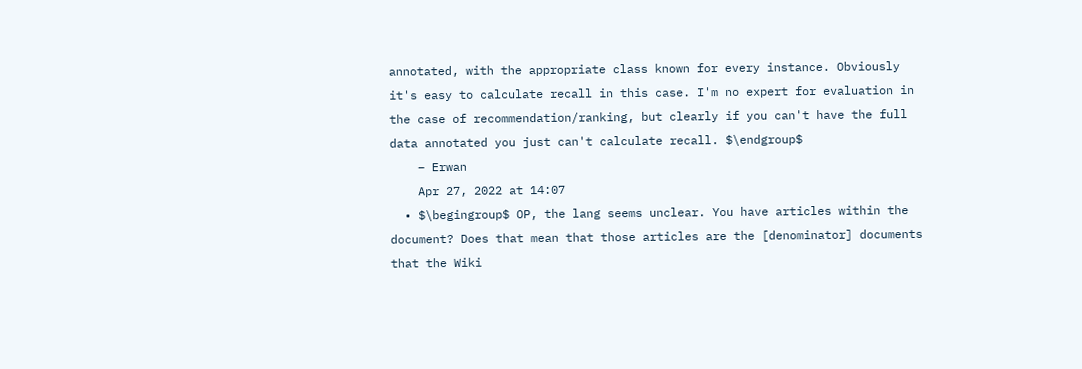annotated, with the appropriate class known for every instance. Obviously it's easy to calculate recall in this case. I'm no expert for evaluation in the case of recommendation/ranking, but clearly if you can't have the full data annotated you just can't calculate recall. $\endgroup$
    – Erwan
    Apr 27, 2022 at 14:07
  • $\begingroup$ OP, the lang seems unclear. You have articles within the document? Does that mean that those articles are the [denominator] documents that the Wiki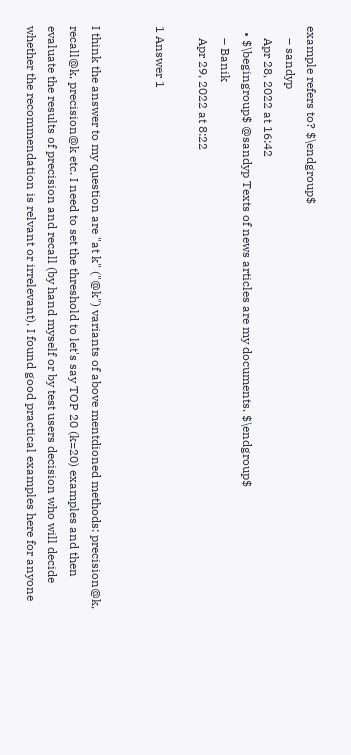example refers to? $\endgroup$
    – sandyp
    Apr 28, 2022 at 16:42
  • $\begingroup$ @sandyp Texts of news articles are my documents. $\endgroup$
    – Banik
    Apr 29, 2022 at 8:22

1 Answer 1


I think the answer to my question are "at k" ("@k") variants of above mentdioned methods: precision@k, recall@k, precision@k etc. I need to set the threshold to let's say TOP 20 (k=20) examples and then evaluate the results of precision and recall (by hand myself or by test users decision who will decide whether the recommendation is relvant or irrelevant). I found good practical examples here for anyone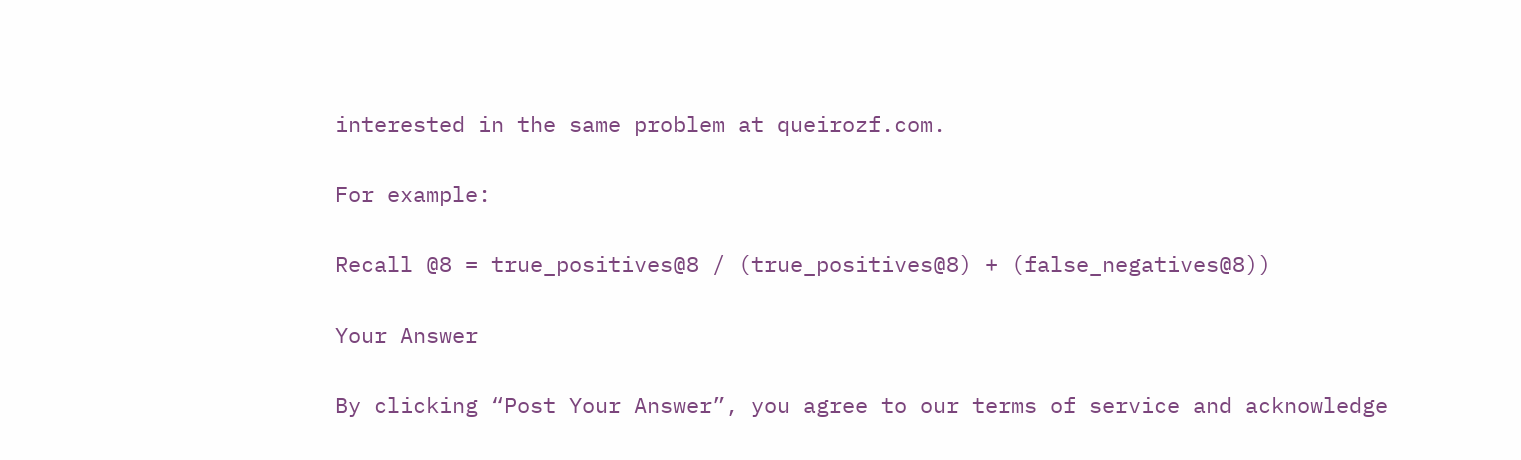interested in the same problem at queirozf.com.

For example:

Recall @8 = true_positives@8 / (true_positives@8) + (false_negatives@8))

Your Answer

By clicking “Post Your Answer”, you agree to our terms of service and acknowledge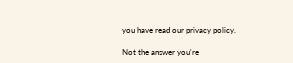you have read our privacy policy.

Not the answer you're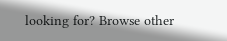looking for? Browse other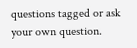questions tagged or ask your own question.